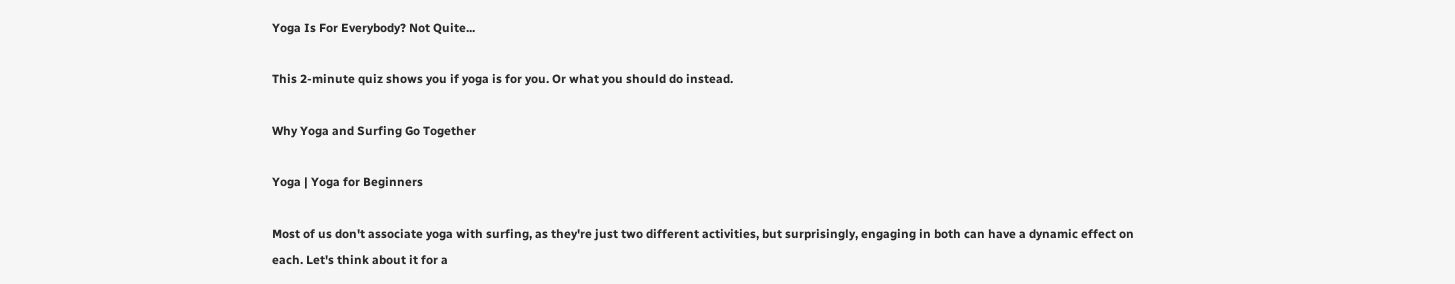Yoga Is For Everybody? Not Quite...

This 2-minute quiz shows you if yoga is for you. Or what you should do instead.

Why Yoga and Surfing Go Together

Yoga | Yoga for Beginners

Most of us don't associate yoga with surfing, as they're just two different activities, but surprisingly, engaging in both can have a dynamic effect on each. Let's think about it for a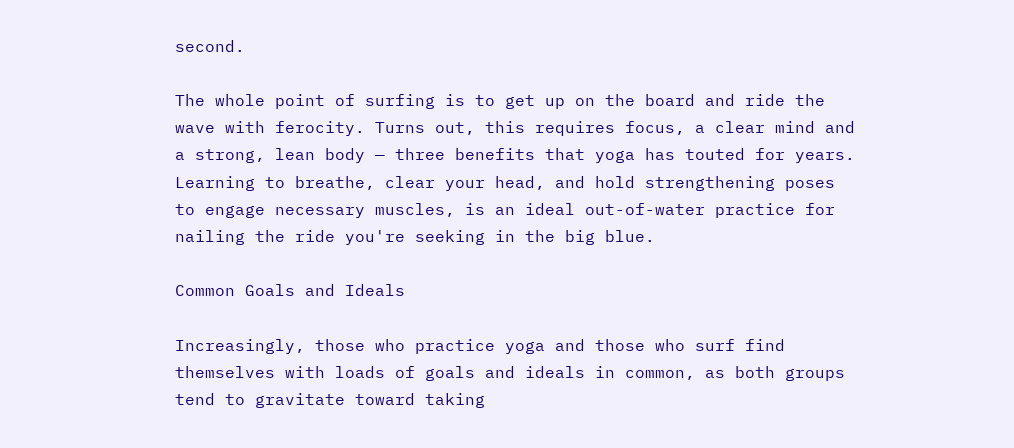second.

The whole point of surfing is to get up on the board and ride the wave with ferocity. Turns out, this requires focus, a clear mind and a strong, lean body — three benefits that yoga has touted for years. Learning to breathe, clear your head, and hold strengthening poses to engage necessary muscles, is an ideal out-of-water practice for nailing the ride you're seeking in the big blue.

Common Goals and Ideals

Increasingly, those who practice yoga and those who surf find themselves with loads of goals and ideals in common, as both groups tend to gravitate toward taking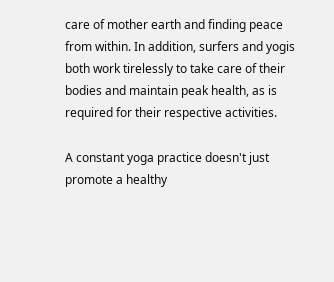care of mother earth and finding peace from within. In addition, surfers and yogis both work tirelessly to take care of their bodies and maintain peak health, as is required for their respective activities.

A constant yoga practice doesn't just promote a healthy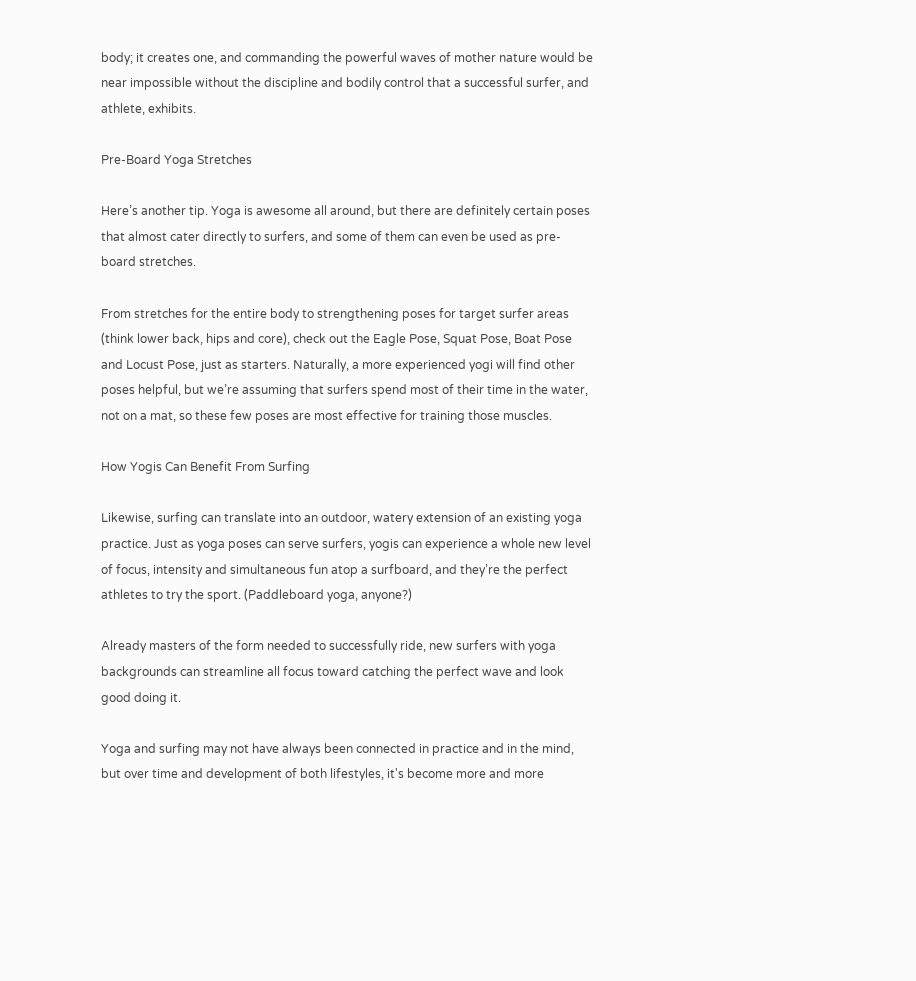body; it creates one, and commanding the powerful waves of mother nature would be near impossible without the discipline and bodily control that a successful surfer, and athlete, exhibits.

Pre-Board Yoga Stretches

Here’s another tip. Yoga is awesome all around, but there are definitely certain poses that almost cater directly to surfers, and some of them can even be used as pre-board stretches.

From stretches for the entire body to strengthening poses for target surfer areas (think lower back, hips and core), check out the Eagle Pose, Squat Pose, Boat Pose and Locust Pose, just as starters. Naturally, a more experienced yogi will find other poses helpful, but we’re assuming that surfers spend most of their time in the water, not on a mat, so these few poses are most effective for training those muscles.

How Yogis Can Benefit From Surfing

Likewise, surfing can translate into an outdoor, watery extension of an existing yoga practice. Just as yoga poses can serve surfers, yogis can experience a whole new level of focus, intensity and simultaneous fun atop a surfboard, and they’re the perfect athletes to try the sport. (Paddleboard yoga, anyone?)

Already masters of the form needed to successfully ride, new surfers with yoga backgrounds can streamline all focus toward catching the perfect wave and look good doing it.

Yoga and surfing may not have always been connected in practice and in the mind, but over time and development of both lifestyles, it's become more and more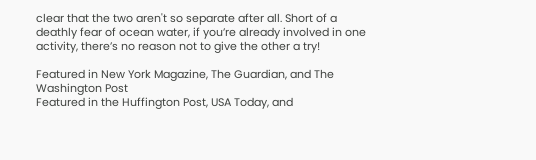clear that the two aren't so separate after all. Short of a deathly fear of ocean water, if you’re already involved in one activity, there’s no reason not to give the other a try!

Featured in New York Magazine, The Guardian, and The Washington Post
Featured in the Huffington Post, USA Today, and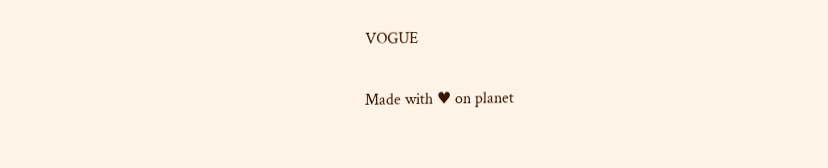VOGUE

Made with ♥ on planet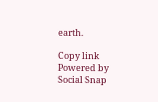earth.

Copy link
Powered by Social Snap